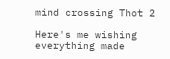mind crossing Thot 2

Here's me wishing everything made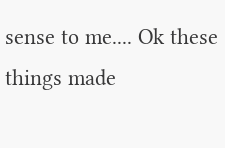sense to me.... Ok these things made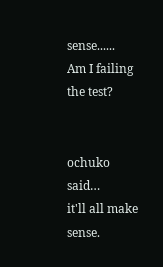sense......
Am I failing the test?


ochuko said…
it'll all make sense.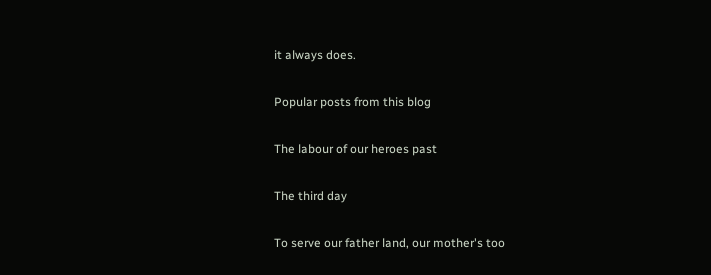it always does.

Popular posts from this blog

The labour of our heroes past

The third day

To serve our father land, our mother's too